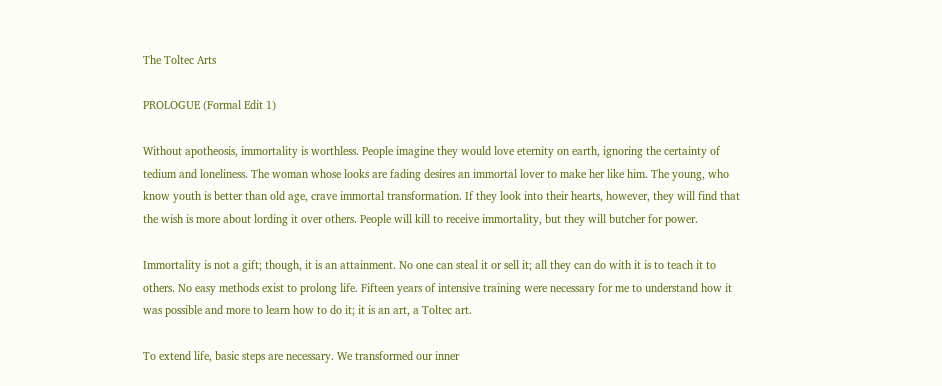The Toltec Arts

PROLOGUE (Formal Edit 1)

Without apotheosis, immortality is worthless. People imagine they would love eternity on earth, ignoring the certainty of tedium and loneliness. The woman whose looks are fading desires an immortal lover to make her like him. The young, who know youth is better than old age, crave immortal transformation. If they look into their hearts, however, they will find that the wish is more about lording it over others. People will kill to receive immortality, but they will butcher for power.

Immortality is not a gift; though, it is an attainment. No one can steal it or sell it; all they can do with it is to teach it to others. No easy methods exist to prolong life. Fifteen years of intensive training were necessary for me to understand how it was possible and more to learn how to do it; it is an art, a Toltec art.

To extend life, basic steps are necessary. We transformed our inner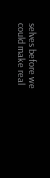selves before we could make real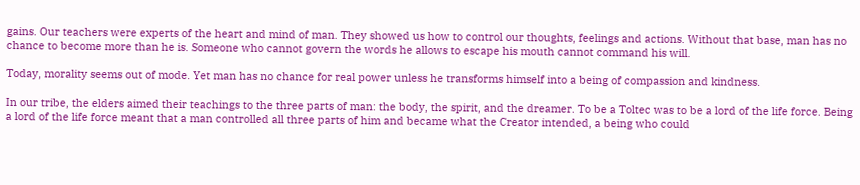gains. Our teachers were experts of the heart and mind of man. They showed us how to control our thoughts, feelings and actions. Without that base, man has no chance to become more than he is. Someone who cannot govern the words he allows to escape his mouth cannot command his will.

Today, morality seems out of mode. Yet man has no chance for real power unless he transforms himself into a being of compassion and kindness.

In our tribe, the elders aimed their teachings to the three parts of man: the body, the spirit, and the dreamer. To be a Toltec was to be a lord of the life force. Being a lord of the life force meant that a man controlled all three parts of him and became what the Creator intended, a being who could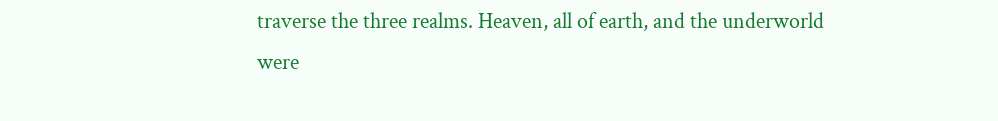traverse the three realms. Heaven, all of earth, and the underworld were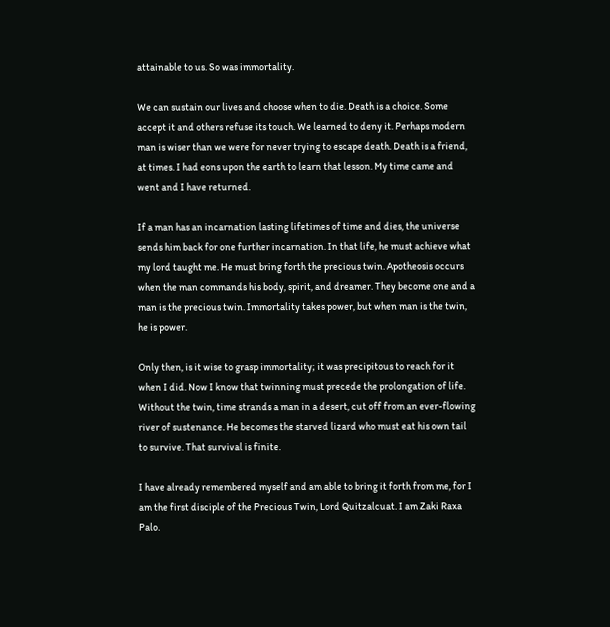attainable to us. So was immortality.

We can sustain our lives and choose when to die. Death is a choice. Some accept it and others refuse its touch. We learned to deny it. Perhaps modern man is wiser than we were for never trying to escape death. Death is a friend, at times. I had eons upon the earth to learn that lesson. My time came and went and I have returned.

If a man has an incarnation lasting lifetimes of time and dies, the universe sends him back for one further incarnation. In that life, he must achieve what my lord taught me. He must bring forth the precious twin. Apotheosis occurs when the man commands his body, spirit, and dreamer. They become one and a man is the precious twin. Immortality takes power, but when man is the twin, he is power.

Only then, is it wise to grasp immortality; it was precipitous to reach for it when I did. Now I know that twinning must precede the prolongation of life. Without the twin, time strands a man in a desert, cut off from an ever-flowing river of sustenance. He becomes the starved lizard who must eat his own tail to survive. That survival is finite.

I have already remembered myself and am able to bring it forth from me, for I am the first disciple of the Precious Twin, Lord Quitzalcuat. I am Zaki Raxa Palo.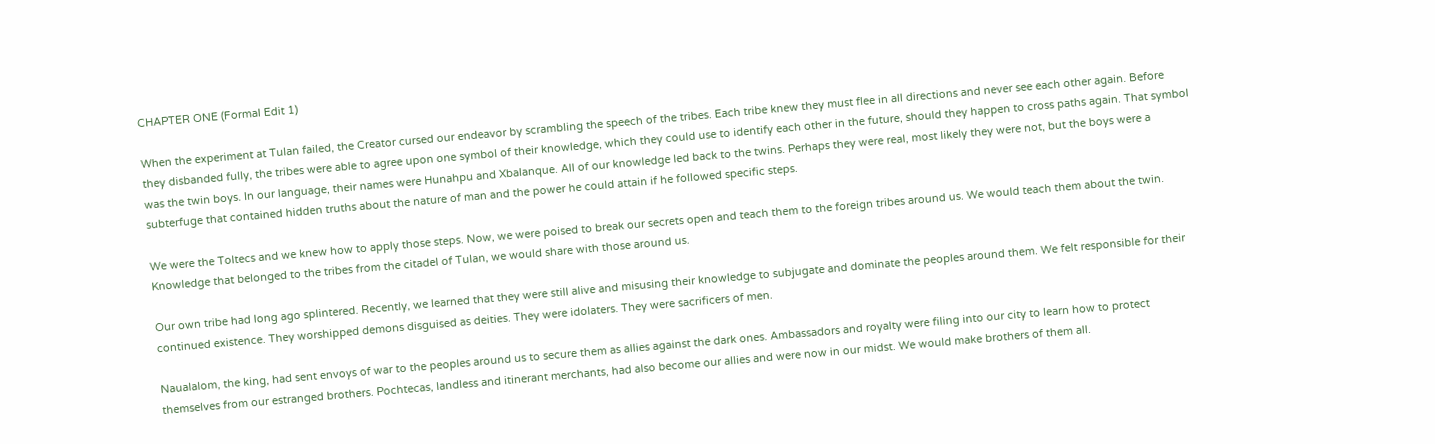CHAPTER ONE (Formal Edit 1)

When the experiment at Tulan failed, the Creator cursed our endeavor by scrambling the speech of the tribes. Each tribe knew they must flee in all directions and never see each other again. Before they disbanded fully, the tribes were able to agree upon one symbol of their knowledge, which they could use to identify each other in the future, should they happen to cross paths again. That symbol was the twin boys. In our language, their names were Hunahpu and Xbalanque. All of our knowledge led back to the twins. Perhaps they were real, most likely they were not, but the boys were a subterfuge that contained hidden truths about the nature of man and the power he could attain if he followed specific steps.

We were the Toltecs and we knew how to apply those steps. Now, we were poised to break our secrets open and teach them to the foreign tribes around us. We would teach them about the twin. Knowledge that belonged to the tribes from the citadel of Tulan, we would share with those around us.

Our own tribe had long ago splintered. Recently, we learned that they were still alive and misusing their knowledge to subjugate and dominate the peoples around them. We felt responsible for their continued existence. They worshipped demons disguised as deities. They were idolaters. They were sacrificers of men.

Naualalom, the king, had sent envoys of war to the peoples around us to secure them as allies against the dark ones. Ambassadors and royalty were filing into our city to learn how to protect themselves from our estranged brothers. Pochtecas, landless and itinerant merchants, had also become our allies and were now in our midst. We would make brothers of them all.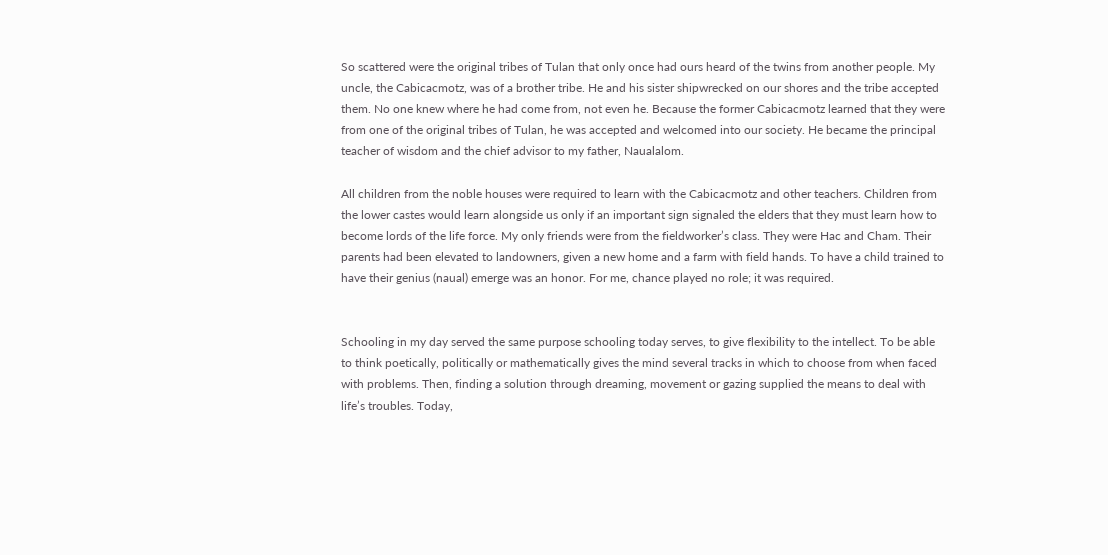So scattered were the original tribes of Tulan that only once had ours heard of the twins from another people. My uncle, the Cabicacmotz, was of a brother tribe. He and his sister shipwrecked on our shores and the tribe accepted them. No one knew where he had come from, not even he. Because the former Cabicacmotz learned that they were from one of the original tribes of Tulan, he was accepted and welcomed into our society. He became the principal teacher of wisdom and the chief advisor to my father, Naualalom.

All children from the noble houses were required to learn with the Cabicacmotz and other teachers. Children from the lower castes would learn alongside us only if an important sign signaled the elders that they must learn how to become lords of the life force. My only friends were from the fieldworker’s class. They were Hac and Cham. Their parents had been elevated to landowners, given a new home and a farm with field hands. To have a child trained to have their genius (naual) emerge was an honor. For me, chance played no role; it was required.


Schooling in my day served the same purpose schooling today serves, to give flexibility to the intellect. To be able to think poetically, politically or mathematically gives the mind several tracks in which to choose from when faced with problems. Then, finding a solution through dreaming, movement or gazing supplied the means to deal with life’s troubles. Today,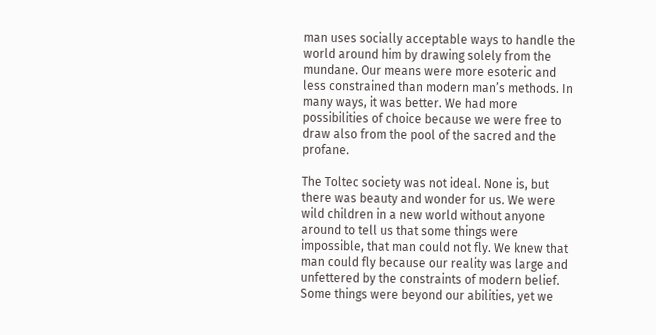man uses socially acceptable ways to handle the world around him by drawing solely from the mundane. Our means were more esoteric and less constrained than modern man’s methods. In many ways, it was better. We had more possibilities of choice because we were free to draw also from the pool of the sacred and the profane.

The Toltec society was not ideal. None is, but there was beauty and wonder for us. We were wild children in a new world without anyone around to tell us that some things were impossible, that man could not fly. We knew that man could fly because our reality was large and unfettered by the constraints of modern belief. Some things were beyond our abilities, yet we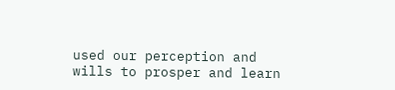used our perception and wills to prosper and learn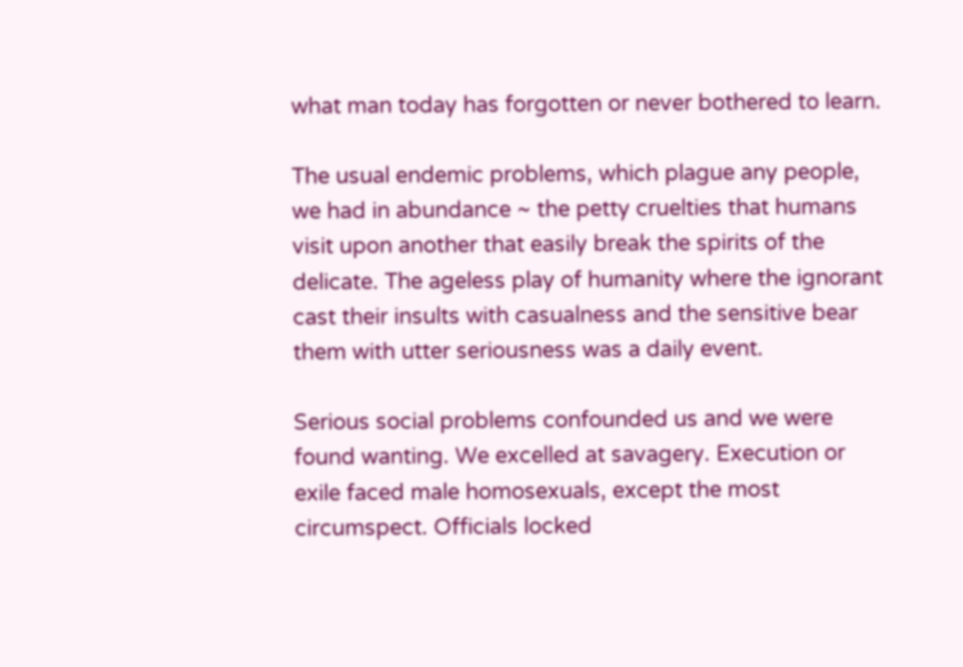what man today has forgotten or never bothered to learn.

The usual endemic problems, which plague any people, we had in abundance ~ the petty cruelties that humans visit upon another that easily break the spirits of the delicate. The ageless play of humanity where the ignorant cast their insults with casualness and the sensitive bear them with utter seriousness was a daily event.

Serious social problems confounded us and we were found wanting. We excelled at savagery. Execution or exile faced male homosexuals, except the most circumspect. Officials locked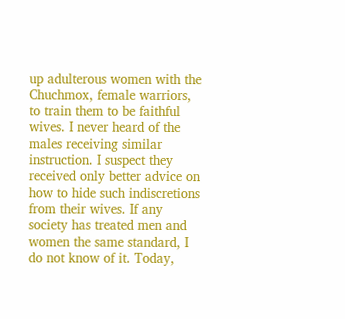up adulterous women with the Chuchmox, female warriors, to train them to be faithful wives. I never heard of the males receiving similar instruction. I suspect they received only better advice on how to hide such indiscretions from their wives. If any society has treated men and women the same standard, I do not know of it. Today,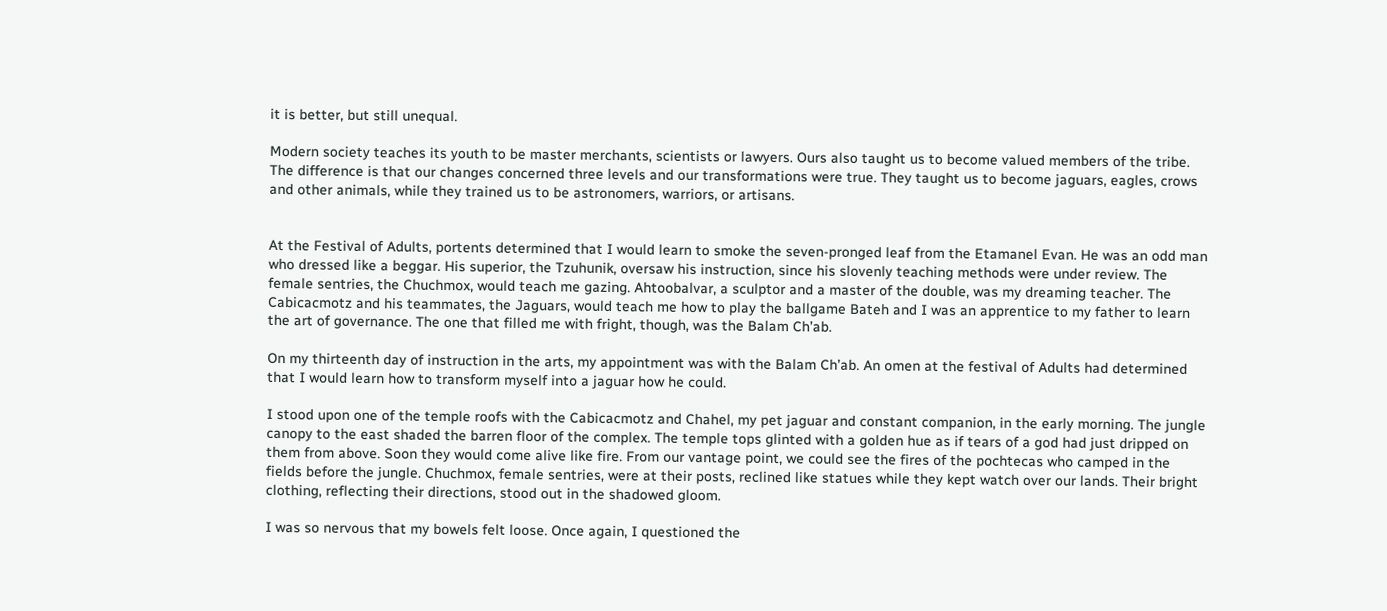it is better, but still unequal.

Modern society teaches its youth to be master merchants, scientists or lawyers. Ours also taught us to become valued members of the tribe. The difference is that our changes concerned three levels and our transformations were true. They taught us to become jaguars, eagles, crows and other animals, while they trained us to be astronomers, warriors, or artisans.


At the Festival of Adults, portents determined that I would learn to smoke the seven-pronged leaf from the Etamanel Evan. He was an odd man who dressed like a beggar. His superior, the Tzuhunik, oversaw his instruction, since his slovenly teaching methods were under review. The female sentries, the Chuchmox, would teach me gazing. Ahtoobalvar, a sculptor and a master of the double, was my dreaming teacher. The Cabicacmotz and his teammates, the Jaguars, would teach me how to play the ballgame Bateh and I was an apprentice to my father to learn the art of governance. The one that filled me with fright, though, was the Balam Ch’ab.

On my thirteenth day of instruction in the arts, my appointment was with the Balam Ch’ab. An omen at the festival of Adults had determined that I would learn how to transform myself into a jaguar how he could.

I stood upon one of the temple roofs with the Cabicacmotz and Chahel, my pet jaguar and constant companion, in the early morning. The jungle canopy to the east shaded the barren floor of the complex. The temple tops glinted with a golden hue as if tears of a god had just dripped on them from above. Soon they would come alive like fire. From our vantage point, we could see the fires of the pochtecas who camped in the fields before the jungle. Chuchmox, female sentries, were at their posts, reclined like statues while they kept watch over our lands. Their bright clothing, reflecting their directions, stood out in the shadowed gloom.

I was so nervous that my bowels felt loose. Once again, I questioned the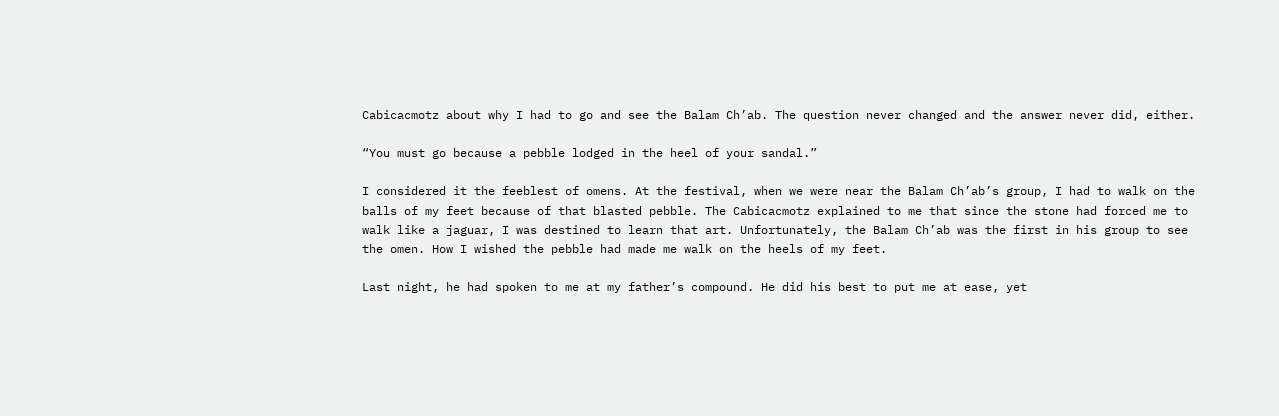Cabicacmotz about why I had to go and see the Balam Ch’ab. The question never changed and the answer never did, either.

“You must go because a pebble lodged in the heel of your sandal.”

I considered it the feeblest of omens. At the festival, when we were near the Balam Ch’ab’s group, I had to walk on the balls of my feet because of that blasted pebble. The Cabicacmotz explained to me that since the stone had forced me to walk like a jaguar, I was destined to learn that art. Unfortunately, the Balam Ch’ab was the first in his group to see the omen. How I wished the pebble had made me walk on the heels of my feet.

Last night, he had spoken to me at my father’s compound. He did his best to put me at ease, yet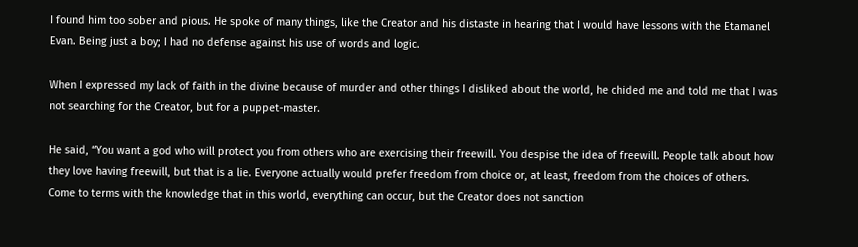I found him too sober and pious. He spoke of many things, like the Creator and his distaste in hearing that I would have lessons with the Etamanel Evan. Being just a boy; I had no defense against his use of words and logic.

When I expressed my lack of faith in the divine because of murder and other things I disliked about the world, he chided me and told me that I was not searching for the Creator, but for a puppet-master.

He said, “You want a god who will protect you from others who are exercising their freewill. You despise the idea of freewill. People talk about how they love having freewill, but that is a lie. Everyone actually would prefer freedom from choice or, at least, freedom from the choices of others. Come to terms with the knowledge that in this world, everything can occur, but the Creator does not sanction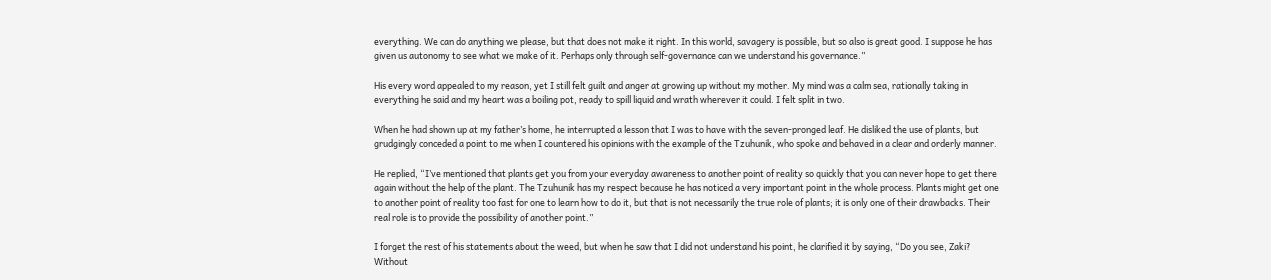everything. We can do anything we please, but that does not make it right. In this world, savagery is possible, but so also is great good. I suppose he has given us autonomy to see what we make of it. Perhaps only through self-governance can we understand his governance.”

His every word appealed to my reason, yet I still felt guilt and anger at growing up without my mother. My mind was a calm sea, rationally taking in everything he said and my heart was a boiling pot, ready to spill liquid and wrath wherever it could. I felt split in two.

When he had shown up at my father’s home, he interrupted a lesson that I was to have with the seven-pronged leaf. He disliked the use of plants, but grudgingly conceded a point to me when I countered his opinions with the example of the Tzuhunik, who spoke and behaved in a clear and orderly manner.

He replied, “I’ve mentioned that plants get you from your everyday awareness to another point of reality so quickly that you can never hope to get there again without the help of the plant. The Tzuhunik has my respect because he has noticed a very important point in the whole process. Plants might get one to another point of reality too fast for one to learn how to do it, but that is not necessarily the true role of plants; it is only one of their drawbacks. Their real role is to provide the possibility of another point.”

I forget the rest of his statements about the weed, but when he saw that I did not understand his point, he clarified it by saying, “Do you see, Zaki? Without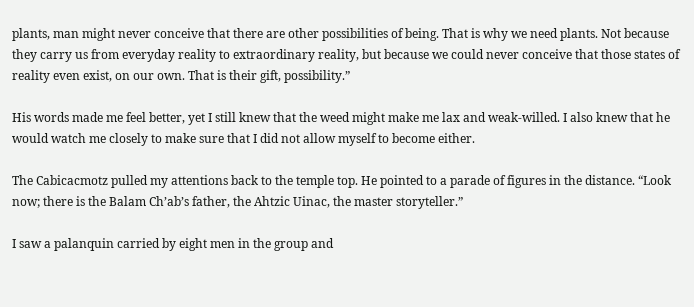plants, man might never conceive that there are other possibilities of being. That is why we need plants. Not because they carry us from everyday reality to extraordinary reality, but because we could never conceive that those states of reality even exist, on our own. That is their gift, possibility.”

His words made me feel better, yet I still knew that the weed might make me lax and weak-willed. I also knew that he would watch me closely to make sure that I did not allow myself to become either.

The Cabicacmotz pulled my attentions back to the temple top. He pointed to a parade of figures in the distance. “Look now; there is the Balam Ch’ab’s father, the Ahtzic Uinac, the master storyteller.”

I saw a palanquin carried by eight men in the group and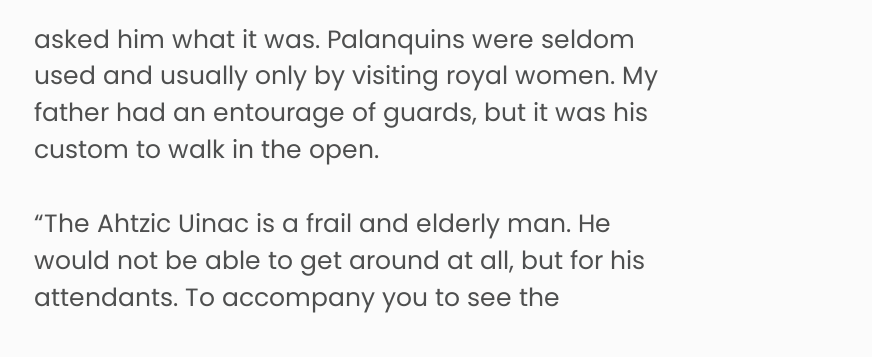asked him what it was. Palanquins were seldom used and usually only by visiting royal women. My father had an entourage of guards, but it was his custom to walk in the open.

“The Ahtzic Uinac is a frail and elderly man. He would not be able to get around at all, but for his attendants. To accompany you to see the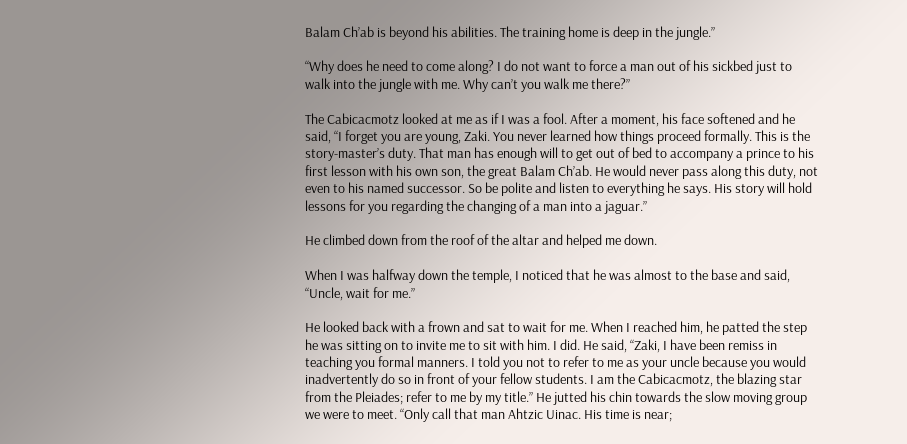Balam Ch’ab is beyond his abilities. The training home is deep in the jungle.”

“Why does he need to come along? I do not want to force a man out of his sickbed just to walk into the jungle with me. Why can’t you walk me there?”

The Cabicacmotz looked at me as if I was a fool. After a moment, his face softened and he said, “I forget you are young, Zaki. You never learned how things proceed formally. This is the story-master’s duty. That man has enough will to get out of bed to accompany a prince to his first lesson with his own son, the great Balam Ch’ab. He would never pass along this duty, not even to his named successor. So be polite and listen to everything he says. His story will hold lessons for you regarding the changing of a man into a jaguar.”

He climbed down from the roof of the altar and helped me down.

When I was halfway down the temple, I noticed that he was almost to the base and said, “Uncle, wait for me.”

He looked back with a frown and sat to wait for me. When I reached him, he patted the step he was sitting on to invite me to sit with him. I did. He said, “Zaki, I have been remiss in teaching you formal manners. I told you not to refer to me as your uncle because you would inadvertently do so in front of your fellow students. I am the Cabicacmotz, the blazing star from the Pleiades; refer to me by my title.” He jutted his chin towards the slow moving group we were to meet. “Only call that man Ahtzic Uinac. His time is near;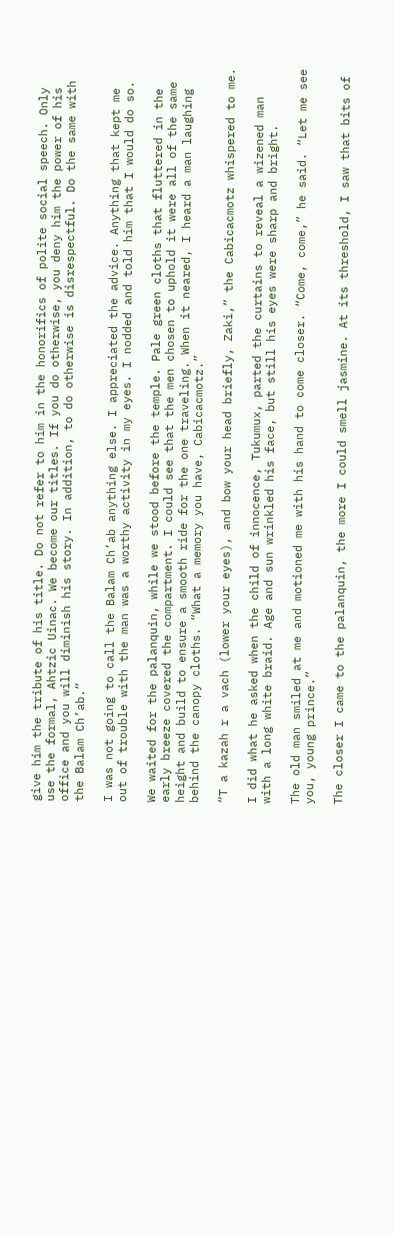give him the tribute of his title. Do not refer to him in the honorifics of polite social speech. Only use the formal, Ahtzic Uinac. We become our titles. If you do otherwise, you deny him the power of his office and you will diminish his story. In addition, to do otherwise is disrespectful. Do the same with the Balam Ch’ab.”

I was not going to call the Balam Ch’ab anything else. I appreciated the advice. Anything that kept me out of trouble with the man was a worthy activity in my eyes. I nodded and told him that I would do so.

We waited for the palanquin, while we stood before the temple. Pale green cloths that fluttered in the early breeze covered the compartment. I could see that the men chosen to uphold it were all of the same height and build to ensure a smooth ride for the one traveling. When it neared, I heard a man laughing behind the canopy cloths. “What a memory you have, Cabicacmotz.”

“T a kazah r a vach (lower your eyes), and bow your head briefly, Zaki,” the Cabicacmotz whispered to me.

I did what he asked when the child of innocence, Tukumux, parted the curtains to reveal a wizened man with a long white braid. Age and sun wrinkled his face, but still his eyes were sharp and bright.

The old man smiled at me and motioned me with his hand to come closer. “Come, come,” he said. “Let me see you, young prince.”

The closer I came to the palanquin, the more I could smell jasmine. At its threshold, I saw that bits of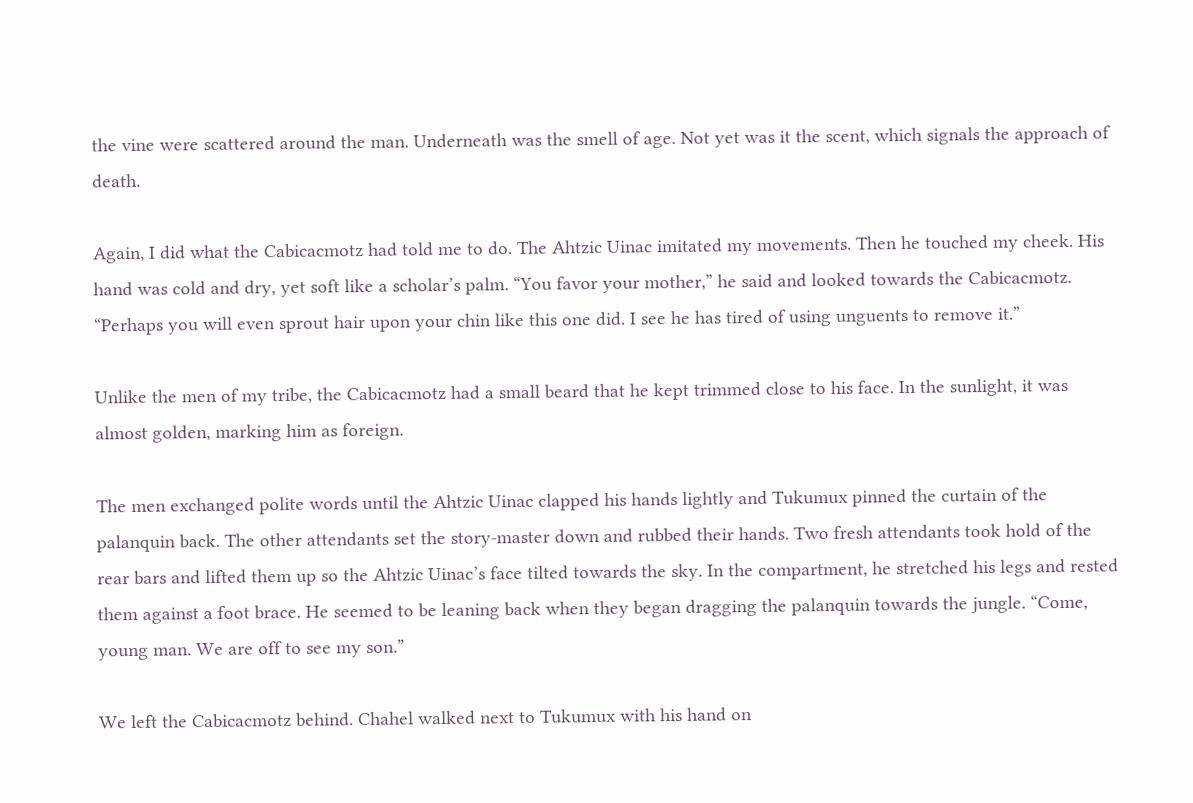the vine were scattered around the man. Underneath was the smell of age. Not yet was it the scent, which signals the approach of death.

Again, I did what the Cabicacmotz had told me to do. The Ahtzic Uinac imitated my movements. Then he touched my cheek. His hand was cold and dry, yet soft like a scholar’s palm. “You favor your mother,” he said and looked towards the Cabicacmotz. “Perhaps you will even sprout hair upon your chin like this one did. I see he has tired of using unguents to remove it.”

Unlike the men of my tribe, the Cabicacmotz had a small beard that he kept trimmed close to his face. In the sunlight, it was almost golden, marking him as foreign.

The men exchanged polite words until the Ahtzic Uinac clapped his hands lightly and Tukumux pinned the curtain of the palanquin back. The other attendants set the story-master down and rubbed their hands. Two fresh attendants took hold of the rear bars and lifted them up so the Ahtzic Uinac’s face tilted towards the sky. In the compartment, he stretched his legs and rested them against a foot brace. He seemed to be leaning back when they began dragging the palanquin towards the jungle. “Come, young man. We are off to see my son.”

We left the Cabicacmotz behind. Chahel walked next to Tukumux with his hand on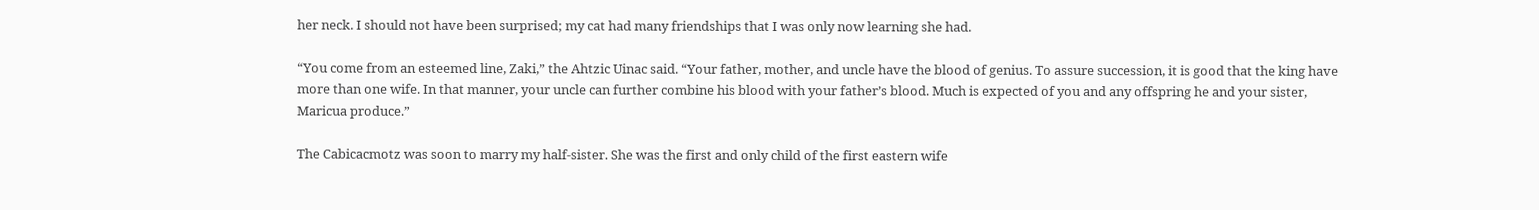her neck. I should not have been surprised; my cat had many friendships that I was only now learning she had.

“You come from an esteemed line, Zaki,” the Ahtzic Uinac said. “Your father, mother, and uncle have the blood of genius. To assure succession, it is good that the king have more than one wife. In that manner, your uncle can further combine his blood with your father’s blood. Much is expected of you and any offspring he and your sister, Maricua produce.”

The Cabicacmotz was soon to marry my half-sister. She was the first and only child of the first eastern wife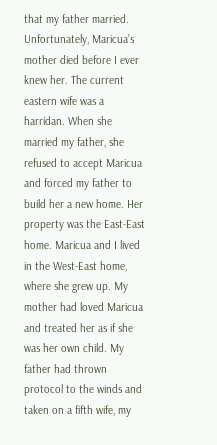that my father married. Unfortunately, Maricua’s mother died before I ever knew her. The current eastern wife was a harridan. When she married my father, she refused to accept Maricua and forced my father to build her a new home. Her property was the East-East home. Maricua and I lived in the West-East home, where she grew up. My mother had loved Maricua and treated her as if she was her own child. My father had thrown protocol to the winds and taken on a fifth wife, my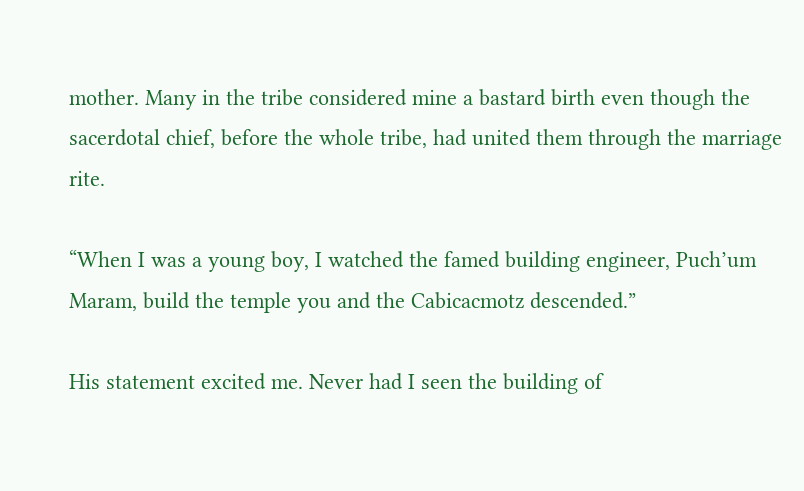mother. Many in the tribe considered mine a bastard birth even though the sacerdotal chief, before the whole tribe, had united them through the marriage rite.

“When I was a young boy, I watched the famed building engineer, Puch’um Maram, build the temple you and the Cabicacmotz descended.”

His statement excited me. Never had I seen the building of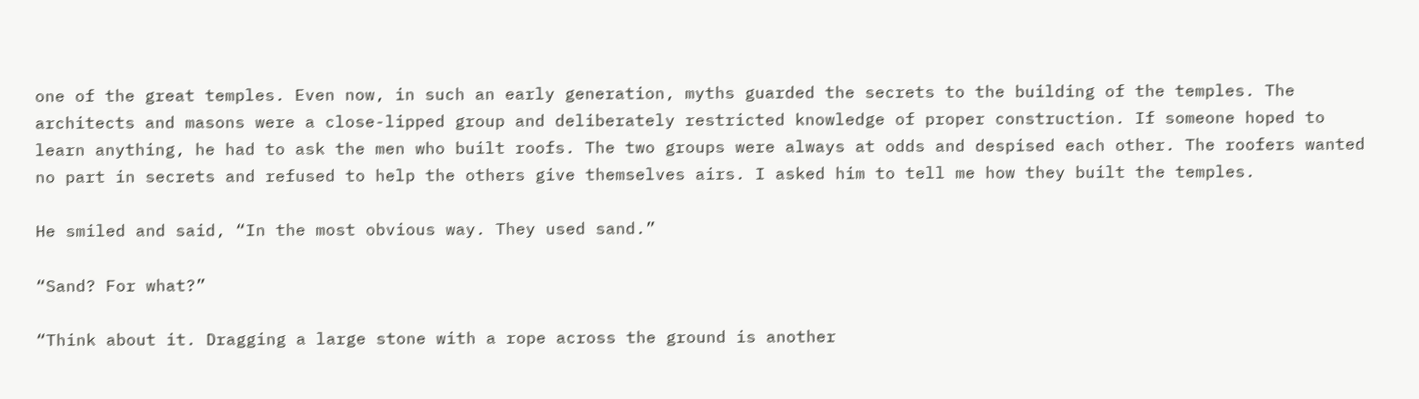one of the great temples. Even now, in such an early generation, myths guarded the secrets to the building of the temples. The architects and masons were a close-lipped group and deliberately restricted knowledge of proper construction. If someone hoped to learn anything, he had to ask the men who built roofs. The two groups were always at odds and despised each other. The roofers wanted no part in secrets and refused to help the others give themselves airs. I asked him to tell me how they built the temples.

He smiled and said, “In the most obvious way. They used sand.”

“Sand? For what?”

“Think about it. Dragging a large stone with a rope across the ground is another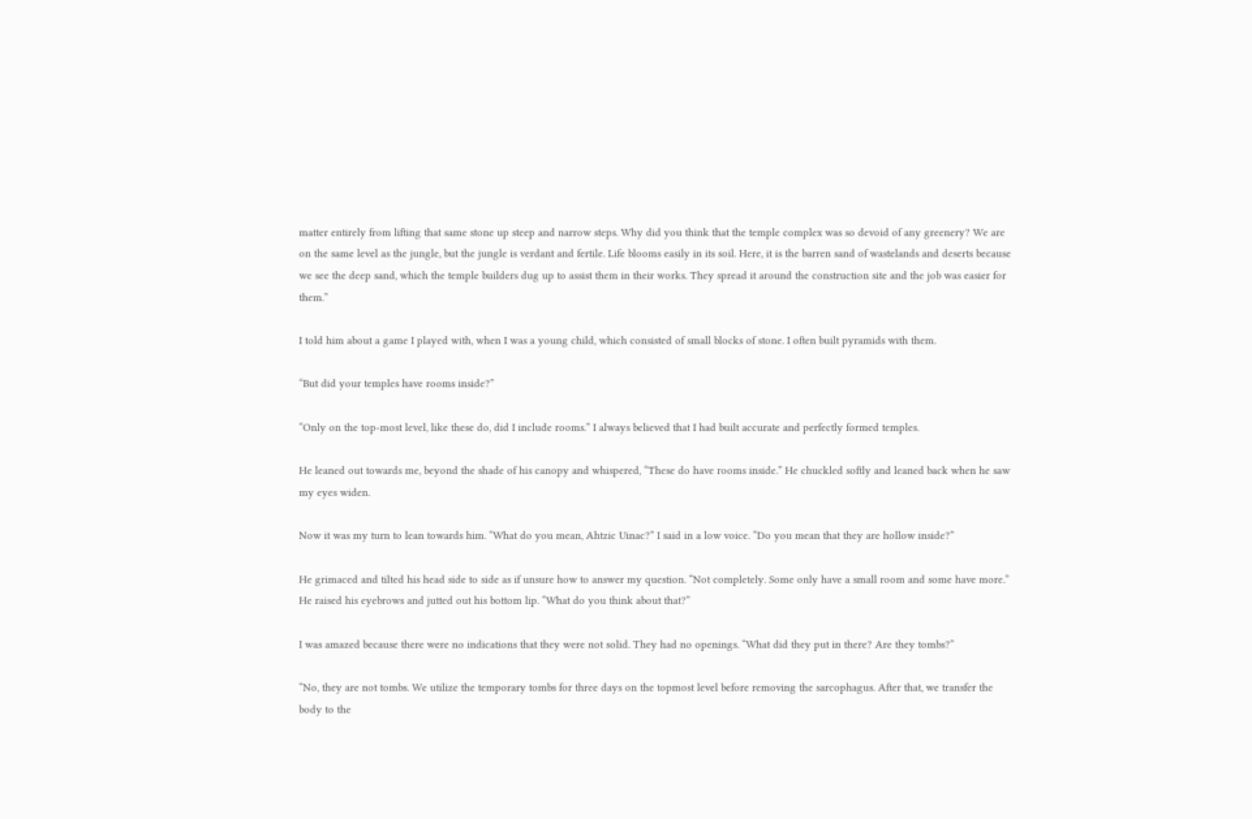matter entirely from lifting that same stone up steep and narrow steps. Why did you think that the temple complex was so devoid of any greenery? We are on the same level as the jungle, but the jungle is verdant and fertile. Life blooms easily in its soil. Here, it is the barren sand of wastelands and deserts because we see the deep sand, which the temple builders dug up to assist them in their works. They spread it around the construction site and the job was easier for them.”

I told him about a game I played with, when I was a young child, which consisted of small blocks of stone. I often built pyramids with them.

“But did your temples have rooms inside?”

“Only on the top-most level, like these do, did I include rooms.” I always believed that I had built accurate and perfectly formed temples.

He leaned out towards me, beyond the shade of his canopy and whispered, “These do have rooms inside.” He chuckled softly and leaned back when he saw my eyes widen.

Now it was my turn to lean towards him. “What do you mean, Ahtzic Uinac?” I said in a low voice. “Do you mean that they are hollow inside?”

He grimaced and tilted his head side to side as if unsure how to answer my question. “Not completely. Some only have a small room and some have more.” He raised his eyebrows and jutted out his bottom lip. “What do you think about that?”

I was amazed because there were no indications that they were not solid. They had no openings. “What did they put in there? Are they tombs?”

“No, they are not tombs. We utilize the temporary tombs for three days on the topmost level before removing the sarcophagus. After that, we transfer the body to the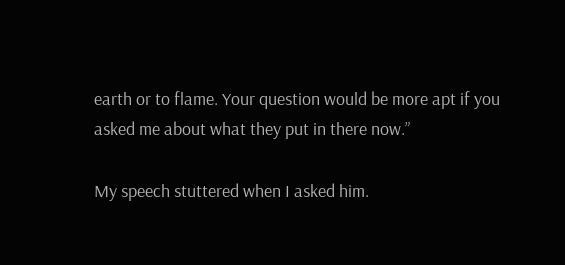earth or to flame. Your question would be more apt if you asked me about what they put in there now.”

My speech stuttered when I asked him.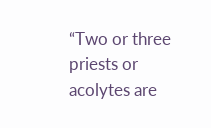“Two or three priests or acolytes are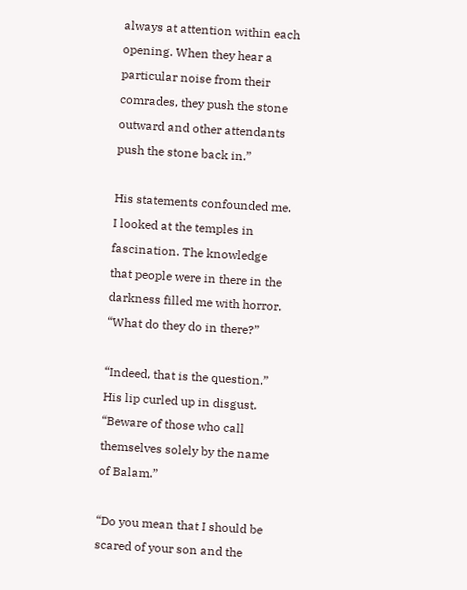always at attention within each opening. When they hear a particular noise from their comrades, they push the stone outward and other attendants push the stone back in.”

His statements confounded me. I looked at the temples in fascination. The knowledge that people were in there in the darkness filled me with horror. “What do they do in there?”

“Indeed, that is the question.” His lip curled up in disgust. “Beware of those who call themselves solely by the name of Balam.”

“Do you mean that I should be scared of your son and the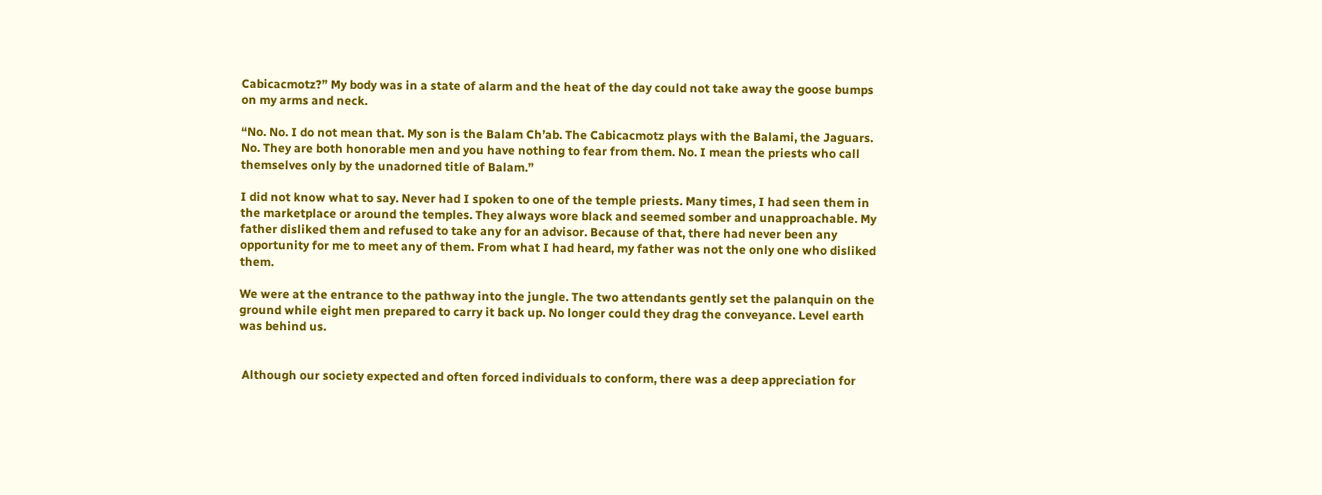Cabicacmotz?” My body was in a state of alarm and the heat of the day could not take away the goose bumps on my arms and neck.

“No. No. I do not mean that. My son is the Balam Ch’ab. The Cabicacmotz plays with the Balami, the Jaguars. No. They are both honorable men and you have nothing to fear from them. No. I mean the priests who call themselves only by the unadorned title of Balam.”

I did not know what to say. Never had I spoken to one of the temple priests. Many times, I had seen them in the marketplace or around the temples. They always wore black and seemed somber and unapproachable. My father disliked them and refused to take any for an advisor. Because of that, there had never been any opportunity for me to meet any of them. From what I had heard, my father was not the only one who disliked them.

We were at the entrance to the pathway into the jungle. The two attendants gently set the palanquin on the ground while eight men prepared to carry it back up. No longer could they drag the conveyance. Level earth was behind us.


 Although our society expected and often forced individuals to conform, there was a deep appreciation for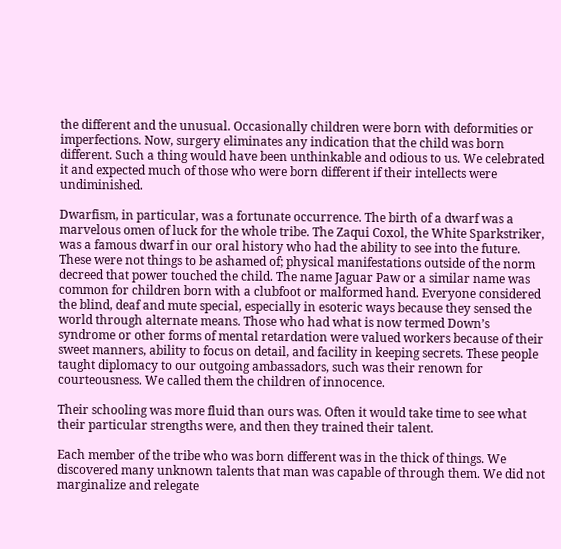the different and the unusual. Occasionally children were born with deformities or imperfections. Now, surgery eliminates any indication that the child was born different. Such a thing would have been unthinkable and odious to us. We celebrated it and expected much of those who were born different if their intellects were undiminished.

Dwarfism, in particular, was a fortunate occurrence. The birth of a dwarf was a marvelous omen of luck for the whole tribe. The Zaqui Coxol, the White Sparkstriker, was a famous dwarf in our oral history who had the ability to see into the future. These were not things to be ashamed of; physical manifestations outside of the norm decreed that power touched the child. The name Jaguar Paw or a similar name was common for children born with a clubfoot or malformed hand. Everyone considered the blind, deaf and mute special, especially in esoteric ways because they sensed the world through alternate means. Those who had what is now termed Down’s syndrome or other forms of mental retardation were valued workers because of their sweet manners, ability to focus on detail, and facility in keeping secrets. These people taught diplomacy to our outgoing ambassadors, such was their renown for courteousness. We called them the children of innocence.

Their schooling was more fluid than ours was. Often it would take time to see what their particular strengths were, and then they trained their talent.

Each member of the tribe who was born different was in the thick of things. We discovered many unknown talents that man was capable of through them. We did not marginalize and relegate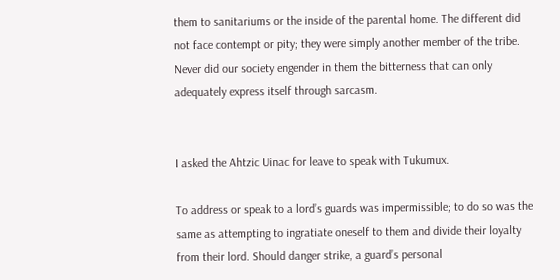them to sanitariums or the inside of the parental home. The different did not face contempt or pity; they were simply another member of the tribe. Never did our society engender in them the bitterness that can only adequately express itself through sarcasm.


I asked the Ahtzic Uinac for leave to speak with Tukumux.

To address or speak to a lord’s guards was impermissible; to do so was the same as attempting to ingratiate oneself to them and divide their loyalty from their lord. Should danger strike, a guard’s personal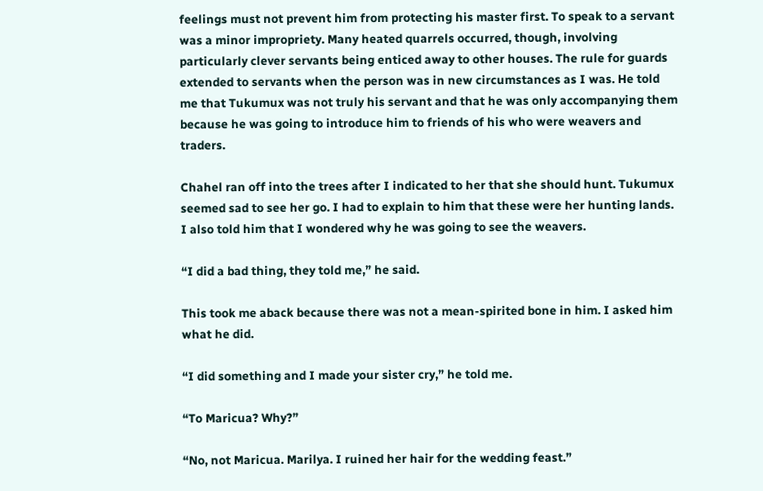feelings must not prevent him from protecting his master first. To speak to a servant was a minor impropriety. Many heated quarrels occurred, though, involving particularly clever servants being enticed away to other houses. The rule for guards extended to servants when the person was in new circumstances as I was. He told me that Tukumux was not truly his servant and that he was only accompanying them because he was going to introduce him to friends of his who were weavers and traders.

Chahel ran off into the trees after I indicated to her that she should hunt. Tukumux seemed sad to see her go. I had to explain to him that these were her hunting lands. I also told him that I wondered why he was going to see the weavers.

“I did a bad thing, they told me,” he said.

This took me aback because there was not a mean-spirited bone in him. I asked him what he did.

“I did something and I made your sister cry,” he told me.

“To Maricua? Why?”

“No, not Maricua. Marilya. I ruined her hair for the wedding feast.”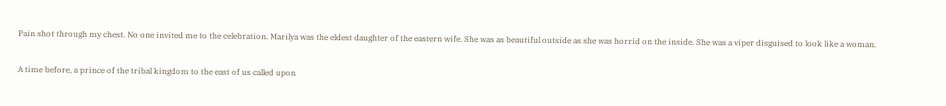Pain shot through my chest. No one invited me to the celebration. Marilya was the eldest daughter of the eastern wife. She was as beautiful outside as she was horrid on the inside. She was a viper disguised to look like a woman.

A time before, a prince of the tribal kingdom to the east of us called upon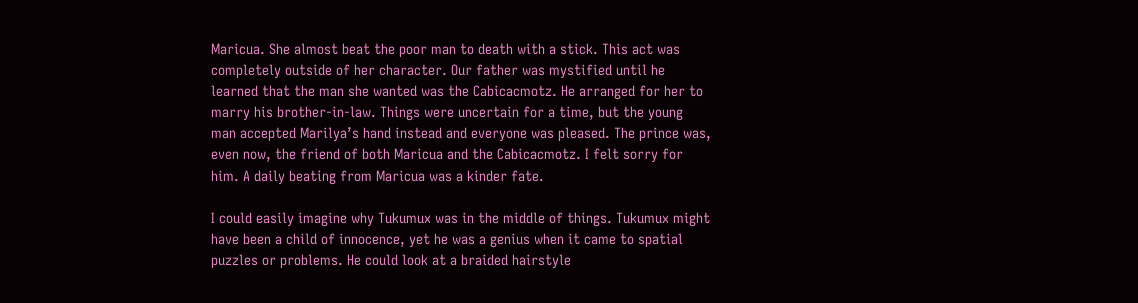Maricua. She almost beat the poor man to death with a stick. This act was completely outside of her character. Our father was mystified until he learned that the man she wanted was the Cabicacmotz. He arranged for her to marry his brother-in-law. Things were uncertain for a time, but the young man accepted Marilya’s hand instead and everyone was pleased. The prince was, even now, the friend of both Maricua and the Cabicacmotz. I felt sorry for him. A daily beating from Maricua was a kinder fate.

I could easily imagine why Tukumux was in the middle of things. Tukumux might have been a child of innocence, yet he was a genius when it came to spatial puzzles or problems. He could look at a braided hairstyle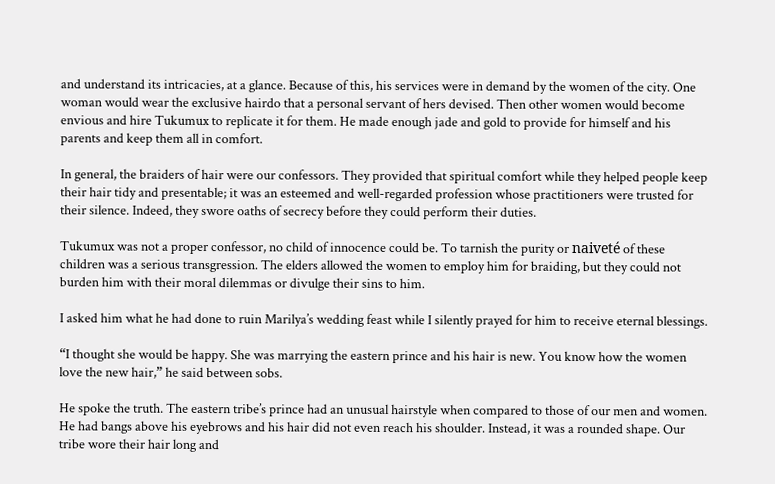and understand its intricacies, at a glance. Because of this, his services were in demand by the women of the city. One woman would wear the exclusive hairdo that a personal servant of hers devised. Then other women would become envious and hire Tukumux to replicate it for them. He made enough jade and gold to provide for himself and his parents and keep them all in comfort.

In general, the braiders of hair were our confessors. They provided that spiritual comfort while they helped people keep their hair tidy and presentable; it was an esteemed and well-regarded profession whose practitioners were trusted for their silence. Indeed, they swore oaths of secrecy before they could perform their duties.

Tukumux was not a proper confessor, no child of innocence could be. To tarnish the purity or naiveté of these children was a serious transgression. The elders allowed the women to employ him for braiding, but they could not burden him with their moral dilemmas or divulge their sins to him.

I asked him what he had done to ruin Marilya’s wedding feast while I silently prayed for him to receive eternal blessings.

“I thought she would be happy. She was marrying the eastern prince and his hair is new. You know how the women love the new hair,” he said between sobs.

He spoke the truth. The eastern tribe’s prince had an unusual hairstyle when compared to those of our men and women. He had bangs above his eyebrows and his hair did not even reach his shoulder. Instead, it was a rounded shape. Our tribe wore their hair long and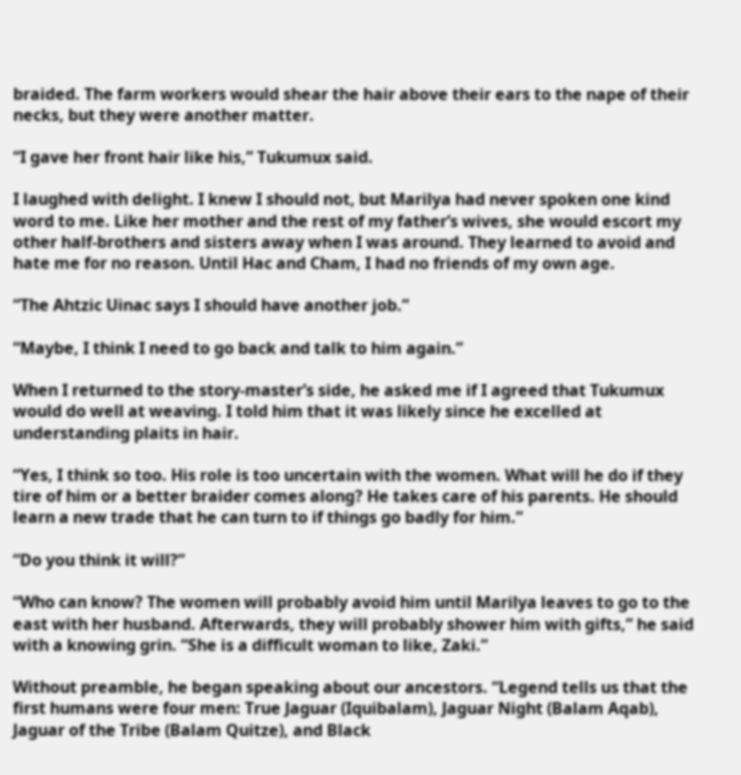braided. The farm workers would shear the hair above their ears to the nape of their necks, but they were another matter.

“I gave her front hair like his,” Tukumux said.

I laughed with delight. I knew I should not, but Marilya had never spoken one kind word to me. Like her mother and the rest of my father’s wives, she would escort my other half-brothers and sisters away when I was around. They learned to avoid and hate me for no reason. Until Hac and Cham, I had no friends of my own age.

“The Ahtzic Uinac says I should have another job.”

“Maybe, I think I need to go back and talk to him again.”

When I returned to the story-master’s side, he asked me if I agreed that Tukumux would do well at weaving. I told him that it was likely since he excelled at understanding plaits in hair.

“Yes, I think so too. His role is too uncertain with the women. What will he do if they tire of him or a better braider comes along? He takes care of his parents. He should learn a new trade that he can turn to if things go badly for him.”

“Do you think it will?”

“Who can know? The women will probably avoid him until Marilya leaves to go to the east with her husband. Afterwards, they will probably shower him with gifts,” he said with a knowing grin. “She is a difficult woman to like, Zaki.”

Without preamble, he began speaking about our ancestors. “Legend tells us that the first humans were four men: True Jaguar (Iquibalam), Jaguar Night (Balam Aqab), Jaguar of the Tribe (Balam Quitze), and Black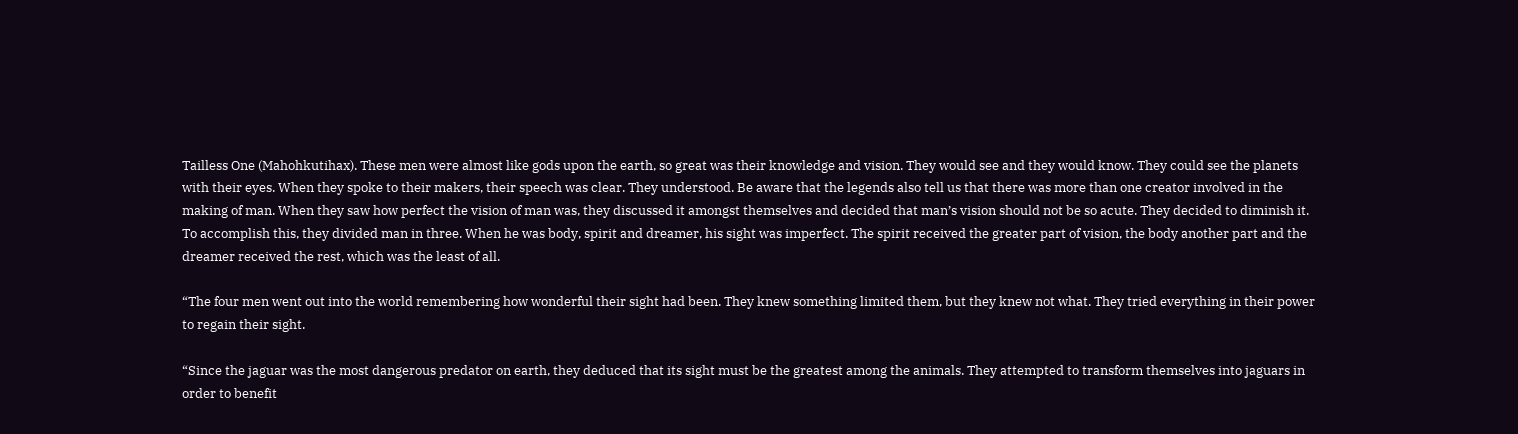Tailless One (Mahohkutihax). These men were almost like gods upon the earth, so great was their knowledge and vision. They would see and they would know. They could see the planets with their eyes. When they spoke to their makers, their speech was clear. They understood. Be aware that the legends also tell us that there was more than one creator involved in the making of man. When they saw how perfect the vision of man was, they discussed it amongst themselves and decided that man’s vision should not be so acute. They decided to diminish it. To accomplish this, they divided man in three. When he was body, spirit and dreamer, his sight was imperfect. The spirit received the greater part of vision, the body another part and the dreamer received the rest, which was the least of all.

“The four men went out into the world remembering how wonderful their sight had been. They knew something limited them, but they knew not what. They tried everything in their power to regain their sight.

“Since the jaguar was the most dangerous predator on earth, they deduced that its sight must be the greatest among the animals. They attempted to transform themselves into jaguars in order to benefit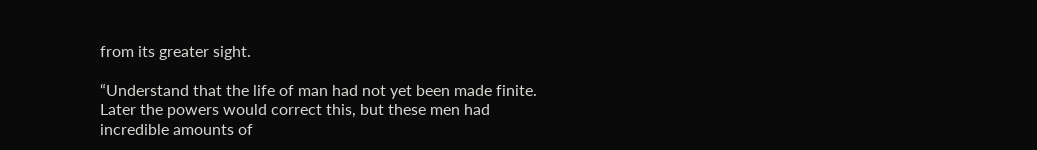from its greater sight.

“Understand that the life of man had not yet been made finite. Later the powers would correct this, but these men had incredible amounts of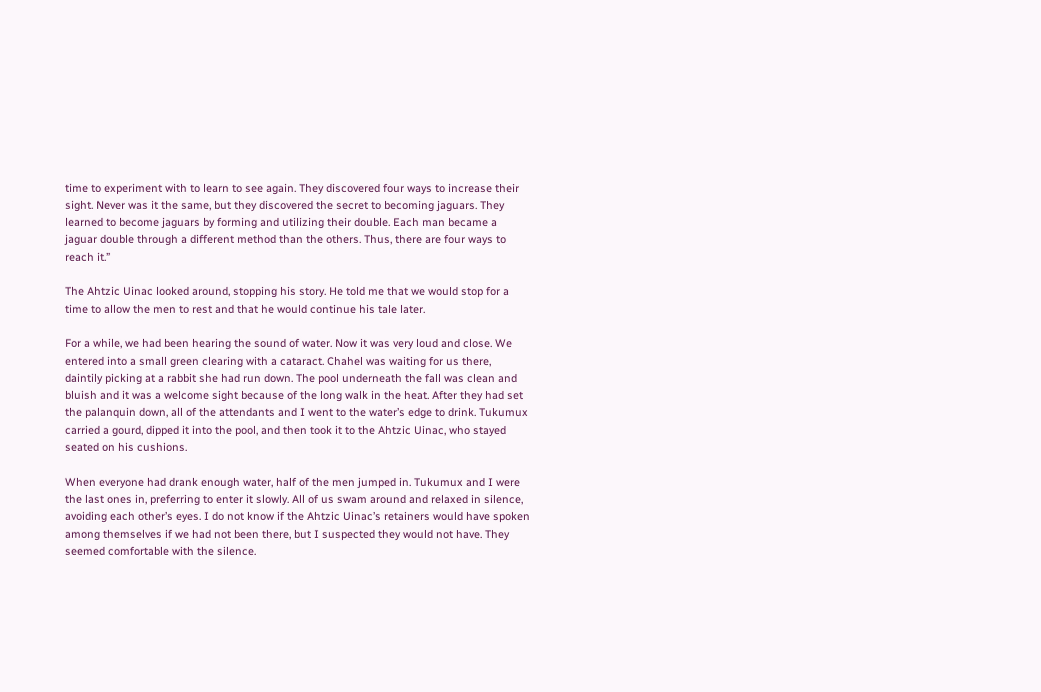time to experiment with to learn to see again. They discovered four ways to increase their sight. Never was it the same, but they discovered the secret to becoming jaguars. They learned to become jaguars by forming and utilizing their double. Each man became a jaguar double through a different method than the others. Thus, there are four ways to reach it.”

The Ahtzic Uinac looked around, stopping his story. He told me that we would stop for a time to allow the men to rest and that he would continue his tale later.

For a while, we had been hearing the sound of water. Now it was very loud and close. We entered into a small green clearing with a cataract. Chahel was waiting for us there, daintily picking at a rabbit she had run down. The pool underneath the fall was clean and bluish and it was a welcome sight because of the long walk in the heat. After they had set the palanquin down, all of the attendants and I went to the water’s edge to drink. Tukumux carried a gourd, dipped it into the pool, and then took it to the Ahtzic Uinac, who stayed seated on his cushions.

When everyone had drank enough water, half of the men jumped in. Tukumux and I were the last ones in, preferring to enter it slowly. All of us swam around and relaxed in silence, avoiding each other’s eyes. I do not know if the Ahtzic Uinac’s retainers would have spoken among themselves if we had not been there, but I suspected they would not have. They seemed comfortable with the silence.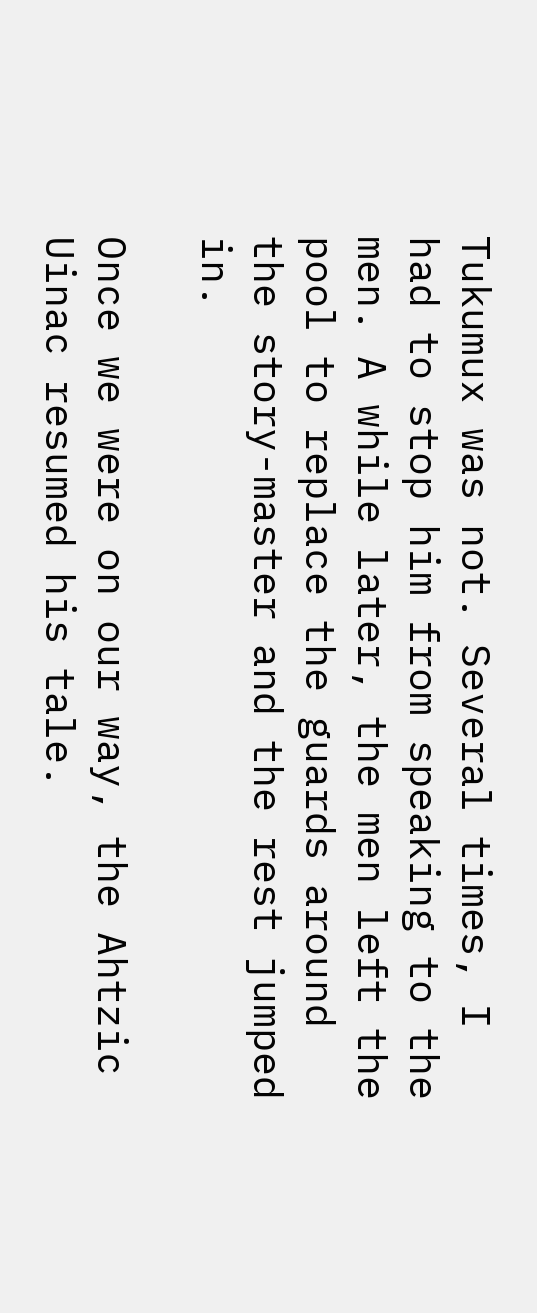Tukumux was not. Several times, I had to stop him from speaking to the men. A while later, the men left the pool to replace the guards around the story-master and the rest jumped in.

Once we were on our way, the Ahtzic Uinac resumed his tale.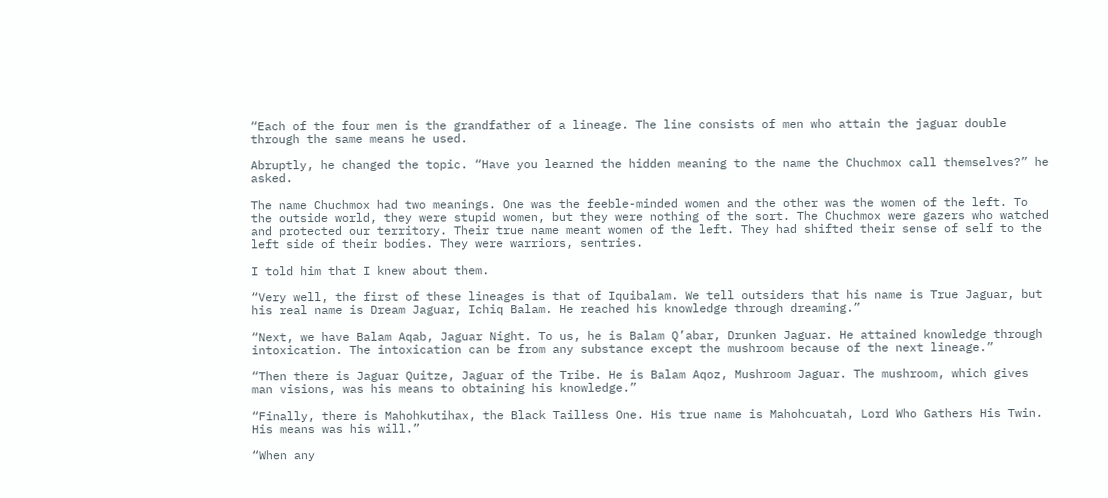“Each of the four men is the grandfather of a lineage. The line consists of men who attain the jaguar double through the same means he used.

Abruptly, he changed the topic. “Have you learned the hidden meaning to the name the Chuchmox call themselves?” he asked.

The name Chuchmox had two meanings. One was the feeble-minded women and the other was the women of the left. To the outside world, they were stupid women, but they were nothing of the sort. The Chuchmox were gazers who watched and protected our territory. Their true name meant women of the left. They had shifted their sense of self to the left side of their bodies. They were warriors, sentries.

I told him that I knew about them.

“Very well, the first of these lineages is that of Iquibalam. We tell outsiders that his name is True Jaguar, but his real name is Dream Jaguar, Ichiq Balam. He reached his knowledge through dreaming.”

“Next, we have Balam Aqab, Jaguar Night. To us, he is Balam Q’abar, Drunken Jaguar. He attained knowledge through intoxication. The intoxication can be from any substance except the mushroom because of the next lineage.”

“Then there is Jaguar Quitze, Jaguar of the Tribe. He is Balam Aqoz, Mushroom Jaguar. The mushroom, which gives man visions, was his means to obtaining his knowledge.”

“Finally, there is Mahohkutihax, the Black Tailless One. His true name is Mahohcuatah, Lord Who Gathers His Twin. His means was his will.”

“When any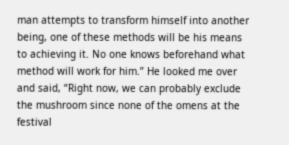man attempts to transform himself into another being, one of these methods will be his means to achieving it. No one knows beforehand what method will work for him.” He looked me over and said, “Right now, we can probably exclude the mushroom since none of the omens at the festival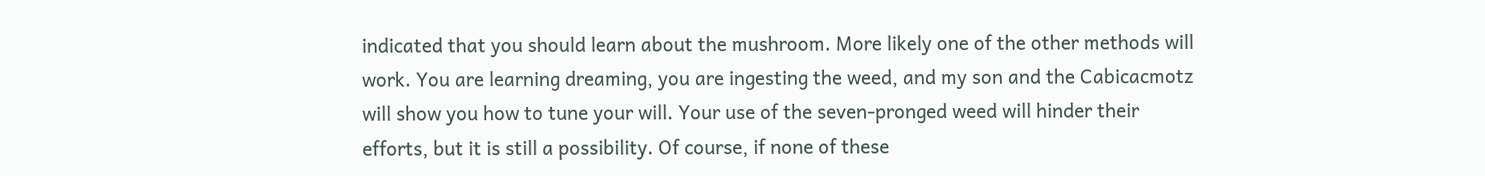indicated that you should learn about the mushroom. More likely one of the other methods will work. You are learning dreaming, you are ingesting the weed, and my son and the Cabicacmotz will show you how to tune your will. Your use of the seven-pronged weed will hinder their efforts, but it is still a possibility. Of course, if none of these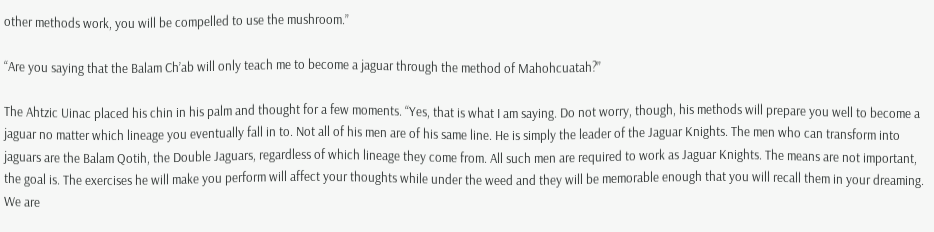other methods work, you will be compelled to use the mushroom.”

“Are you saying that the Balam Ch’ab will only teach me to become a jaguar through the method of Mahohcuatah?”

The Ahtzic Uinac placed his chin in his palm and thought for a few moments. “Yes, that is what I am saying. Do not worry, though, his methods will prepare you well to become a jaguar no matter which lineage you eventually fall in to. Not all of his men are of his same line. He is simply the leader of the Jaguar Knights. The men who can transform into jaguars are the Balam Qotih, the Double Jaguars, regardless of which lineage they come from. All such men are required to work as Jaguar Knights. The means are not important, the goal is. The exercises he will make you perform will affect your thoughts while under the weed and they will be memorable enough that you will recall them in your dreaming. We are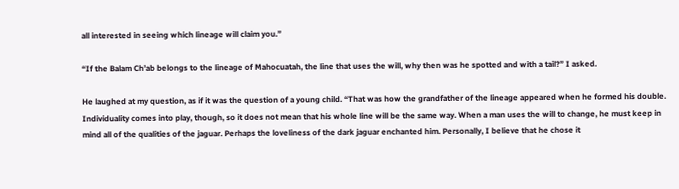all interested in seeing which lineage will claim you.”

“If the Balam Ch’ab belongs to the lineage of Mahocuatah, the line that uses the will, why then was he spotted and with a tail?” I asked.

He laughed at my question, as if it was the question of a young child. “That was how the grandfather of the lineage appeared when he formed his double. Individuality comes into play, though, so it does not mean that his whole line will be the same way. When a man uses the will to change, he must keep in mind all of the qualities of the jaguar. Perhaps the loveliness of the dark jaguar enchanted him. Personally, I believe that he chose it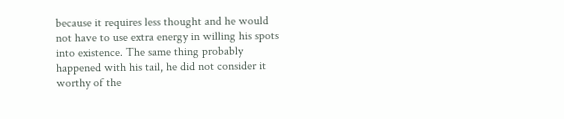because it requires less thought and he would not have to use extra energy in willing his spots into existence. The same thing probably happened with his tail, he did not consider it worthy of the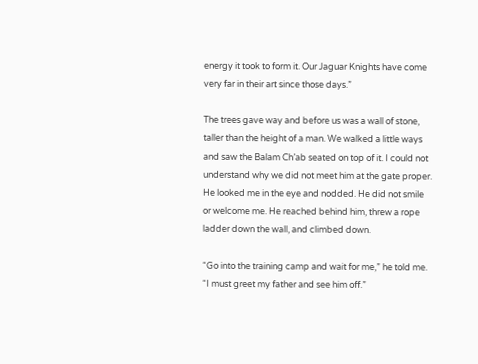energy it took to form it. Our Jaguar Knights have come very far in their art since those days.”

The trees gave way and before us was a wall of stone, taller than the height of a man. We walked a little ways and saw the Balam Ch’ab seated on top of it. I could not understand why we did not meet him at the gate proper. He looked me in the eye and nodded. He did not smile or welcome me. He reached behind him, threw a rope ladder down the wall, and climbed down.

“Go into the training camp and wait for me,” he told me. “I must greet my father and see him off.”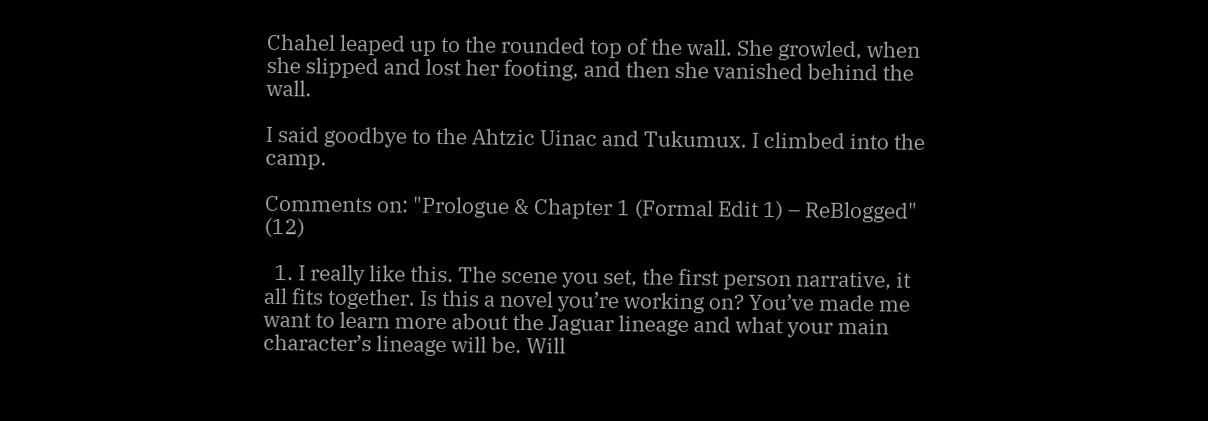Chahel leaped up to the rounded top of the wall. She growled, when she slipped and lost her footing, and then she vanished behind the wall.

I said goodbye to the Ahtzic Uinac and Tukumux. I climbed into the camp.

Comments on: "Prologue & Chapter 1 (Formal Edit 1) – ReBlogged" (12)

  1. I really like this. The scene you set, the first person narrative, it all fits together. Is this a novel you’re working on? You’ve made me want to learn more about the Jaguar lineage and what your main character’s lineage will be. Will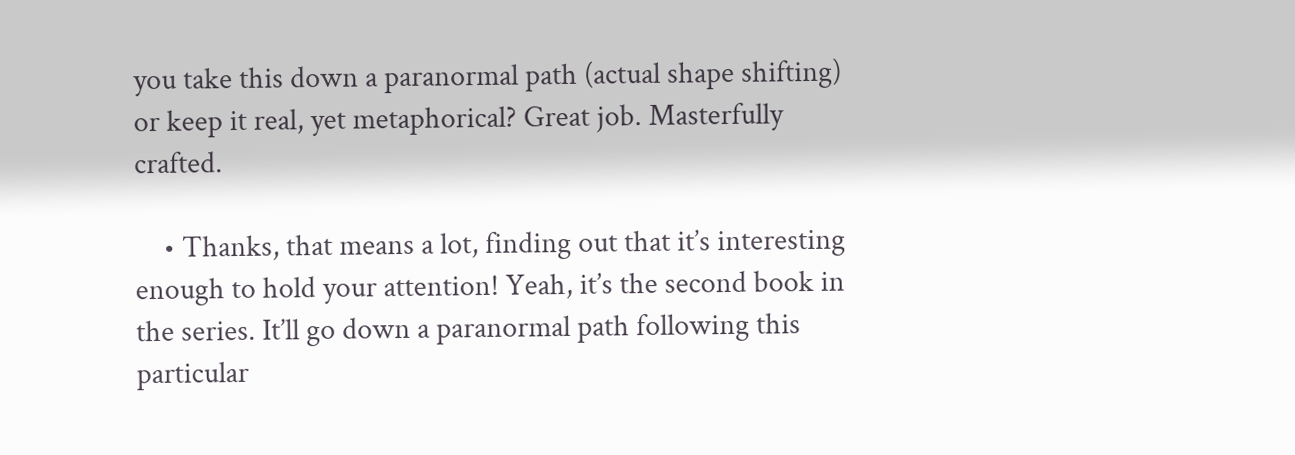you take this down a paranormal path (actual shape shifting) or keep it real, yet metaphorical? Great job. Masterfully crafted.

    • Thanks, that means a lot, finding out that it’s interesting enough to hold your attention! Yeah, it’s the second book in the series. It’ll go down a paranormal path following this particular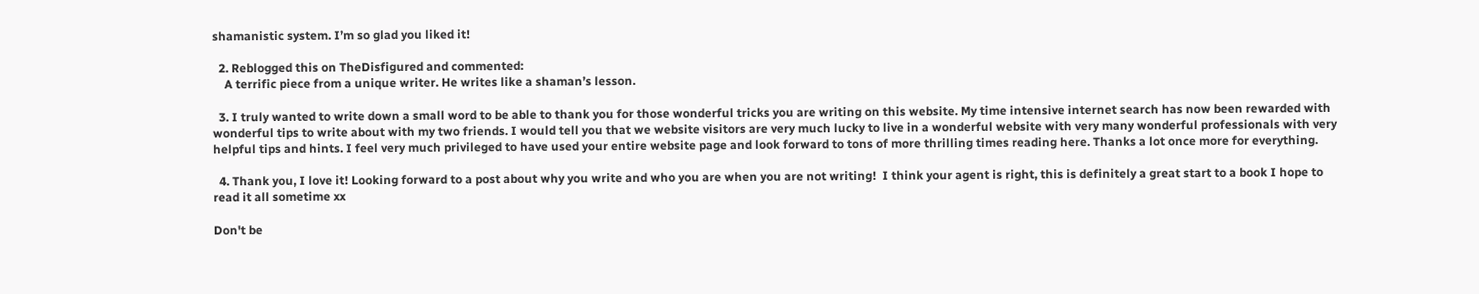shamanistic system. I’m so glad you liked it!

  2. Reblogged this on TheDisfigured and commented:
    A terrific piece from a unique writer. He writes like a shaman’s lesson.

  3. I truly wanted to write down a small word to be able to thank you for those wonderful tricks you are writing on this website. My time intensive internet search has now been rewarded with wonderful tips to write about with my two friends. I would tell you that we website visitors are very much lucky to live in a wonderful website with very many wonderful professionals with very helpful tips and hints. I feel very much privileged to have used your entire website page and look forward to tons of more thrilling times reading here. Thanks a lot once more for everything.

  4. Thank you, I love it! Looking forward to a post about why you write and who you are when you are not writing!  I think your agent is right, this is definitely a great start to a book I hope to read it all sometime xx

Don't be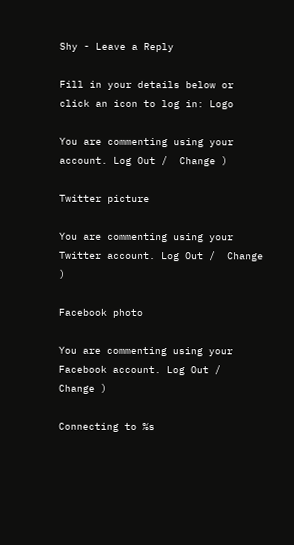Shy - Leave a Reply

Fill in your details below or click an icon to log in: Logo

You are commenting using your account. Log Out /  Change )

Twitter picture

You are commenting using your Twitter account. Log Out /  Change )

Facebook photo

You are commenting using your Facebook account. Log Out /  Change )

Connecting to %s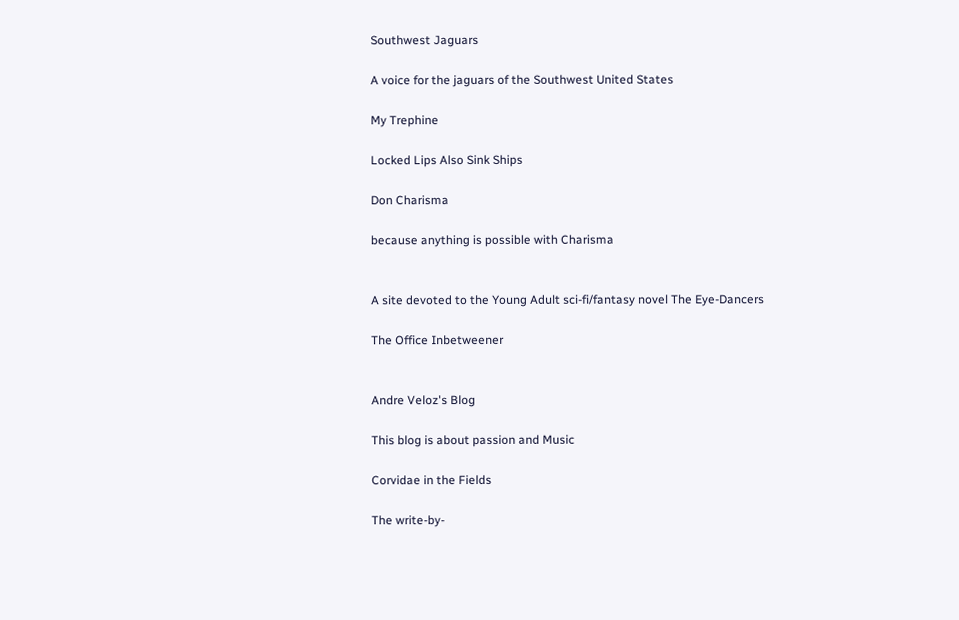Southwest Jaguars

A voice for the jaguars of the Southwest United States

My Trephine

Locked Lips Also Sink Ships

Don Charisma

because anything is possible with Charisma


A site devoted to the Young Adult sci-fi/fantasy novel The Eye-Dancers

The Office Inbetweener


Andre Veloz's Blog

This blog is about passion and Music

Corvidae in the Fields

The write-by-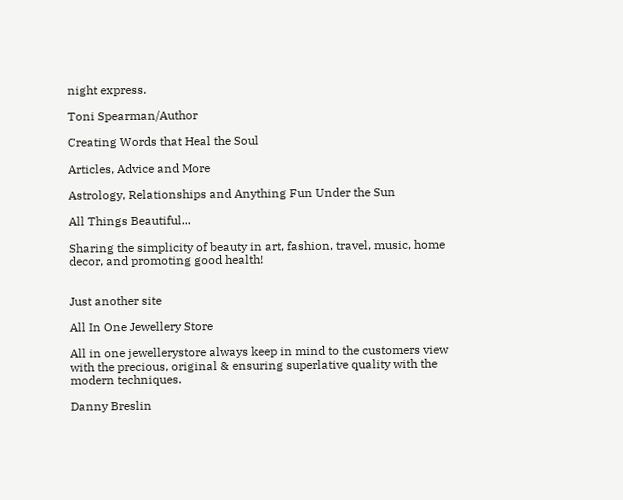night express.

Toni Spearman/Author

Creating Words that Heal the Soul

Articles, Advice and More

Astrology, Relationships and Anything Fun Under the Sun

All Things Beautiful...

Sharing the simplicity of beauty in art, fashion, travel, music, home decor, and promoting good health!


Just another site

All In One Jewellery Store

All in one jewellerystore always keep in mind to the customers view with the precious, original & ensuring superlative quality with the modern techniques.

Danny Breslin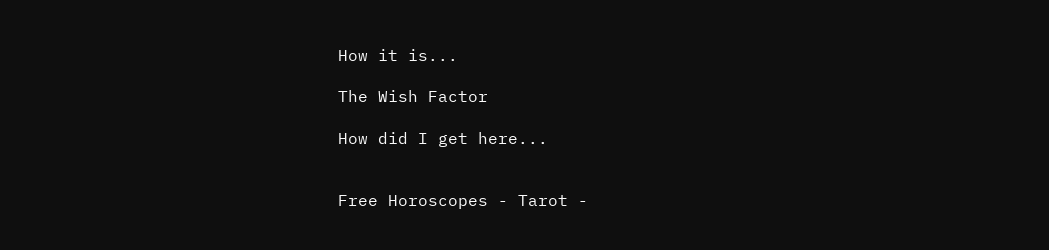How it is...

The Wish Factor

How did I get here...


Free Horoscopes - Tarot -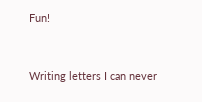Fun!


Writing letters I can never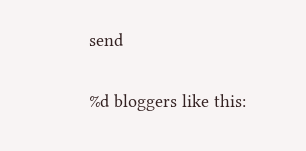send

%d bloggers like this: